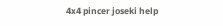4x4 pincer joseki help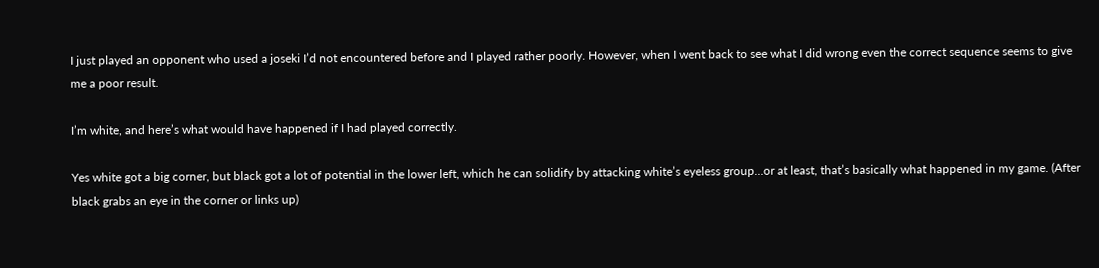I just played an opponent who used a joseki I’d not encountered before and I played rather poorly. However, when I went back to see what I did wrong even the correct sequence seems to give me a poor result.

I’m white, and here’s what would have happened if I had played correctly.

Yes white got a big corner, but black got a lot of potential in the lower left, which he can solidify by attacking white’s eyeless group…or at least, that’s basically what happened in my game. (After black grabs an eye in the corner or links up)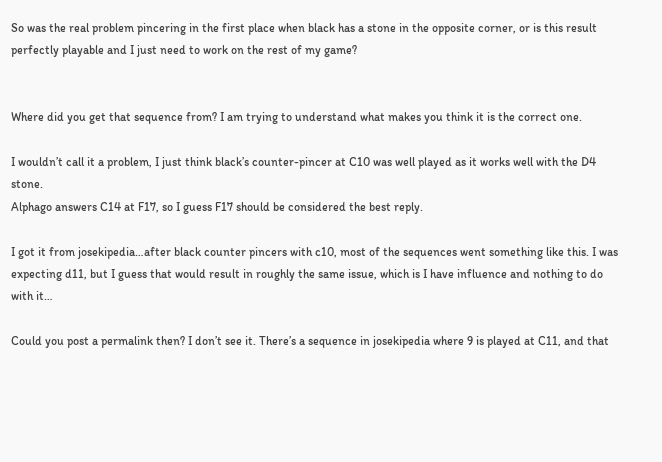So was the real problem pincering in the first place when black has a stone in the opposite corner, or is this result perfectly playable and I just need to work on the rest of my game?


Where did you get that sequence from? I am trying to understand what makes you think it is the correct one.

I wouldn’t call it a problem, I just think black’s counter-pincer at C10 was well played as it works well with the D4 stone.
Alphago answers C14 at F17, so I guess F17 should be considered the best reply.

I got it from josekipedia…after black counter pincers with c10, most of the sequences went something like this. I was expecting d11, but I guess that would result in roughly the same issue, which is I have influence and nothing to do with it…

Could you post a permalink then? I don’t see it. There’s a sequence in josekipedia where 9 is played at C11, and that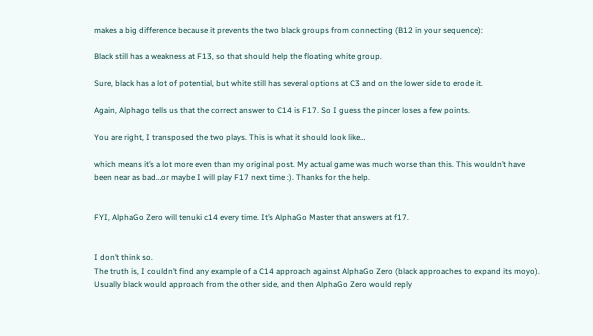makes a big difference because it prevents the two black groups from connecting (B12 in your sequence):

Black still has a weakness at F13, so that should help the floating white group.

Sure, black has a lot of potential, but white still has several options at C3 and on the lower side to erode it.

Again, Alphago tells us that the correct answer to C14 is F17. So I guess the pincer loses a few points.

You are right, I transposed the two plays. This is what it should look like…

which means it’s a lot more even than my original post. My actual game was much worse than this. This wouldn’t have been near as bad…or maybe I will play F17 next time :). Thanks for the help.


FYI, AlphaGo Zero will tenuki c14 every time. It’s AlphaGo Master that answers at f17.


I don’t think so.
The truth is, I couldn’t find any example of a C14 approach against AlphaGo Zero (black approaches to expand its moyo). Usually black would approach from the other side, and then AlphaGo Zero would reply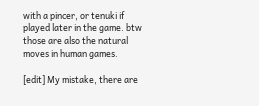with a pincer, or tenuki if played later in the game. btw those are also the natural moves in human games.

[edit] My mistake, there are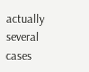actually several cases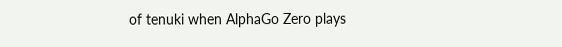of tenuki when AlphaGo Zero plays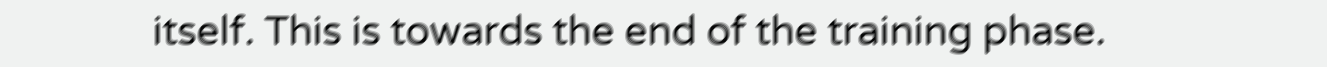itself. This is towards the end of the training phase.